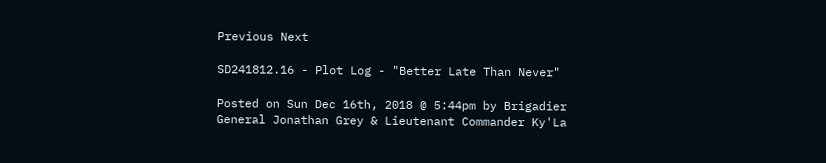Previous Next

SD241812.16 - Plot Log - "Better Late Than Never"

Posted on Sun Dec 16th, 2018 @ 5:44pm by Brigadier General Jonathan Grey & Lieutenant Commander Ky'La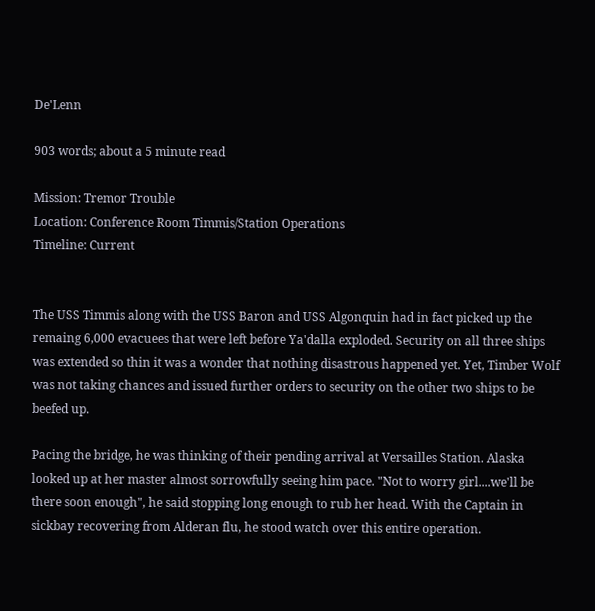De'Lenn

903 words; about a 5 minute read

Mission: Tremor Trouble
Location: Conference Room Timmis/Station Operations
Timeline: Current


The USS Timmis along with the USS Baron and USS Algonquin had in fact picked up the remaing 6,000 evacuees that were left before Ya'dalla exploded. Security on all three ships was extended so thin it was a wonder that nothing disastrous happened yet. Yet, Timber Wolf was not taking chances and issued further orders to security on the other two ships to be beefed up.

Pacing the bridge, he was thinking of their pending arrival at Versailles Station. Alaska looked up at her master almost sorrowfully seeing him pace. "Not to worry girl....we'll be there soon enough", he said stopping long enough to rub her head. With the Captain in sickbay recovering from Alderan flu, he stood watch over this entire operation.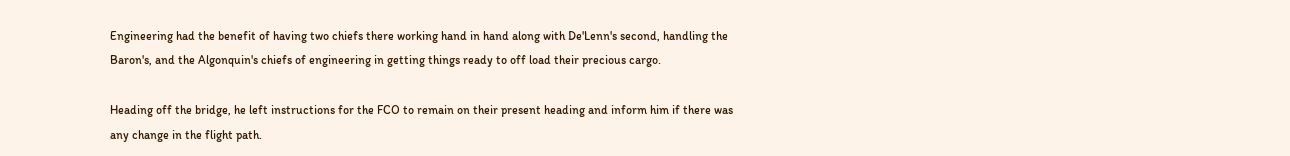Engineering had the benefit of having two chiefs there working hand in hand along with De'Lenn's second, handling the Baron's, and the Algonquin's chiefs of engineering in getting things ready to off load their precious cargo.

Heading off the bridge, he left instructions for the FCO to remain on their present heading and inform him if there was any change in the flight path.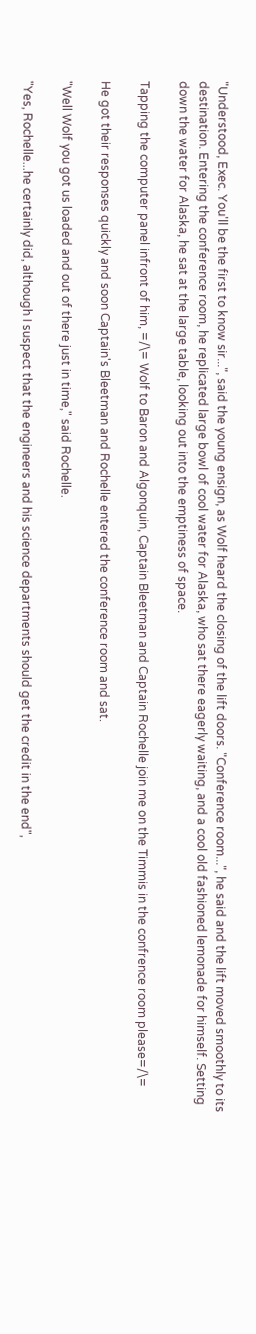"Understood, Exec. You'll be the first to know sir...", said the young ensign, as Wolf heard the closing of the lift doors. "Conference room...", he said and the lift moved smoothly to its destination. Entering the conference room, he replicated large bowl of cool water for Alaska, who sat there eagerly waiting, and a cool old fashioned lemonade for himself. Setting down the water for Alaska, he sat at the large table, looking out into the emptiness of space.

Tapping the computer panel infront of him, =/\= Wolf to Baron and Algonquin, Captain Bleetman and Captain Rochelle join me on the Timmis in the confrence room please=/\=

He got their responses quickly and soon Captain's Bleetman and Rochelle entered the conference room and sat.

"Well Wolf you got us loaded and out of there just in time," said Rochelle.

"Yes, Rochelle...he certainly did, although I suspect that the engineers and his science departments should get the credit in the end",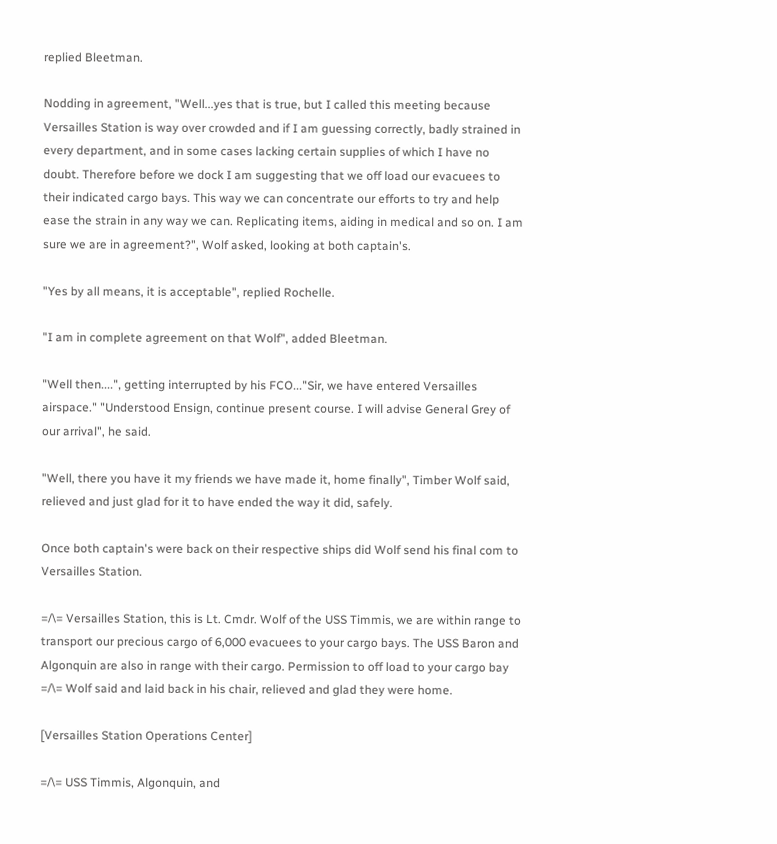replied Bleetman.

Nodding in agreement, "Well...yes that is true, but I called this meeting because Versailles Station is way over crowded and if I am guessing correctly, badly strained in every department, and in some cases lacking certain supplies of which I have no doubt. Therefore before we dock I am suggesting that we off load our evacuees to their indicated cargo bays. This way we can concentrate our efforts to try and help ease the strain in any way we can. Replicating items, aiding in medical and so on. I am sure we are in agreement?", Wolf asked, looking at both captain's.

"Yes by all means, it is acceptable", replied Rochelle.

"I am in complete agreement on that Wolf", added Bleetman.

"Well then....", getting interrupted by his FCO..."Sir, we have entered Versailles airspace." "Understood Ensign, continue present course. I will advise General Grey of our arrival", he said.

"Well, there you have it my friends we have made it, home finally", Timber Wolf said, relieved and just glad for it to have ended the way it did, safely.

Once both captain's were back on their respective ships did Wolf send his final com to Versailles Station.

=/\= Versailles Station, this is Lt. Cmdr. Wolf of the USS Timmis, we are within range to transport our precious cargo of 6,000 evacuees to your cargo bays. The USS Baron and Algonquin are also in range with their cargo. Permission to off load to your cargo bay =/\= Wolf said and laid back in his chair, relieved and glad they were home.

[Versailles Station Operations Center]

=/\= USS Timmis, Algonquin, and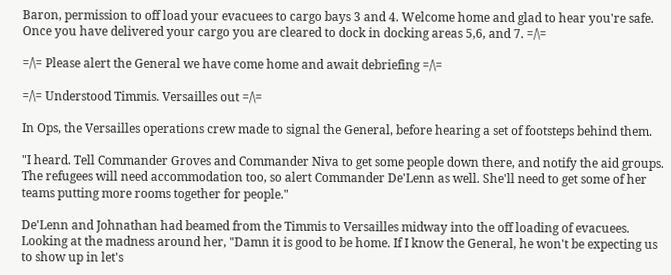Baron, permission to off load your evacuees to cargo bays 3 and 4. Welcome home and glad to hear you're safe. Once you have delivered your cargo you are cleared to dock in docking areas 5,6, and 7. =/\=

=/\= Please alert the General we have come home and await debriefing =/\=

=/\= Understood Timmis. Versailles out =/\=

In Ops, the Versailles operations crew made to signal the General, before hearing a set of footsteps behind them.

"I heard. Tell Commander Groves and Commander Niva to get some people down there, and notify the aid groups. The refugees will need accommodation too, so alert Commander De'Lenn as well. She'll need to get some of her teams putting more rooms together for people."

De'Lenn and Johnathan had beamed from the Timmis to Versailles midway into the off loading of evacuees. Looking at the madness around her, "Damn it is good to be home. If I know the General, he won't be expecting us to show up in let's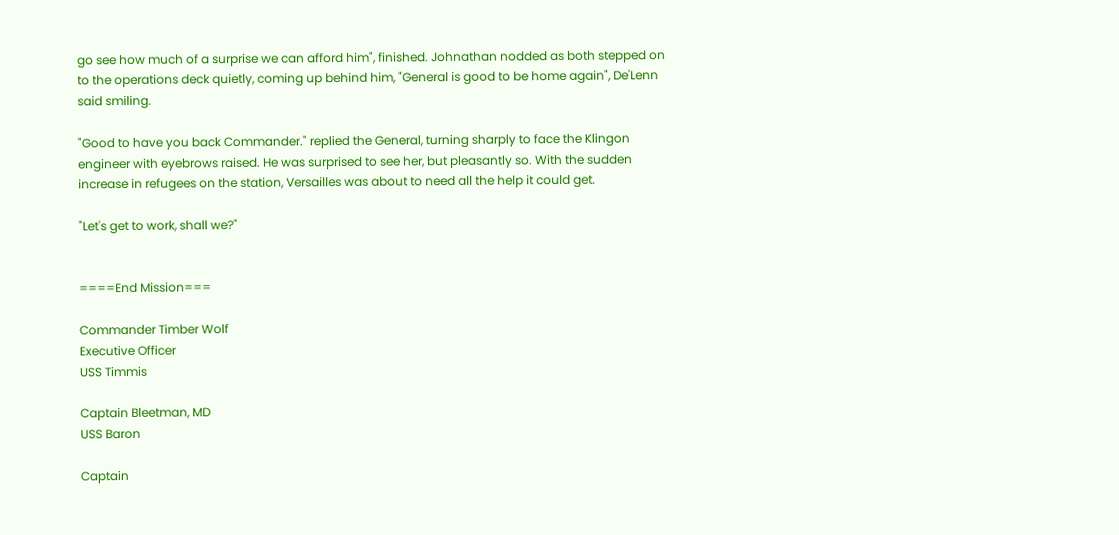go see how much of a surprise we can afford him", finished. Johnathan nodded as both stepped on to the operations deck quietly, coming up behind him, "General is good to be home again", De'Lenn said smiling.

"Good to have you back Commander." replied the General, turning sharply to face the Klingon engineer with eyebrows raised. He was surprised to see her, but pleasantly so. With the sudden increase in refugees on the station, Versailles was about to need all the help it could get.

"Let's get to work, shall we?"


====End Mission===

Commander Timber Wolf
Executive Officer
USS Timmis

Captain Bleetman, MD
USS Baron

Captain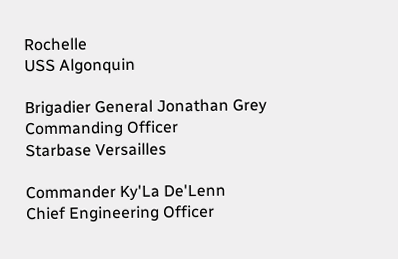Rochelle
USS Algonquin

Brigadier General Jonathan Grey
Commanding Officer
Starbase Versailles

Commander Ky'La De'Lenn
Chief Engineering Officer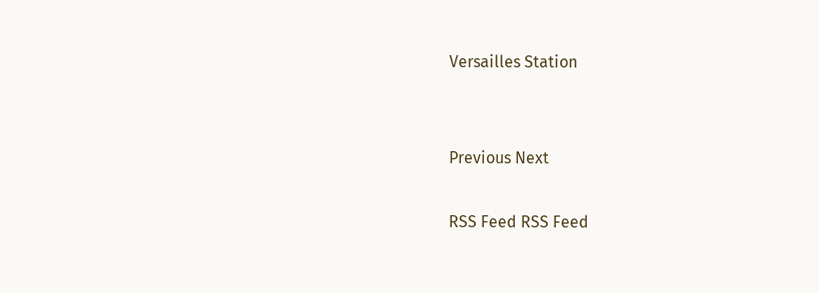Versailles Station


Previous Next

RSS Feed RSS Feed